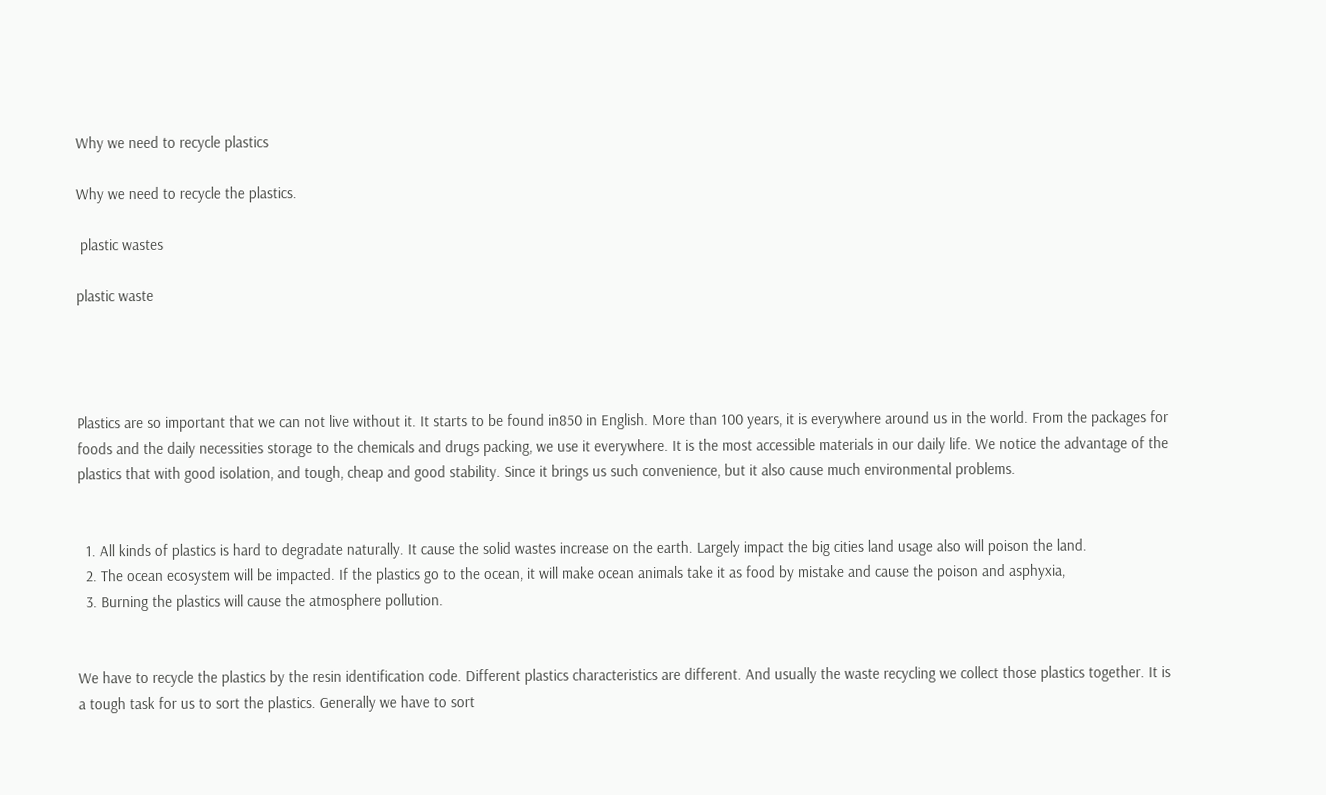Why we need to recycle plastics

Why we need to recycle the plastics.

 plastic wastes

plastic waste




Plastics are so important that we can not live without it. It starts to be found in850 in English. More than 100 years, it is everywhere around us in the world. From the packages for foods and the daily necessities storage to the chemicals and drugs packing, we use it everywhere. It is the most accessible materials in our daily life. We notice the advantage of the plastics that with good isolation, and tough, cheap and good stability. Since it brings us such convenience, but it also cause much environmental problems.


  1. All kinds of plastics is hard to degradate naturally. It cause the solid wastes increase on the earth. Largely impact the big cities land usage also will poison the land.
  2. The ocean ecosystem will be impacted. If the plastics go to the ocean, it will make ocean animals take it as food by mistake and cause the poison and asphyxia,
  3. Burning the plastics will cause the atmosphere pollution.


We have to recycle the plastics by the resin identification code. Different plastics characteristics are different. And usually the waste recycling we collect those plastics together. It is a tough task for us to sort the plastics. Generally we have to sort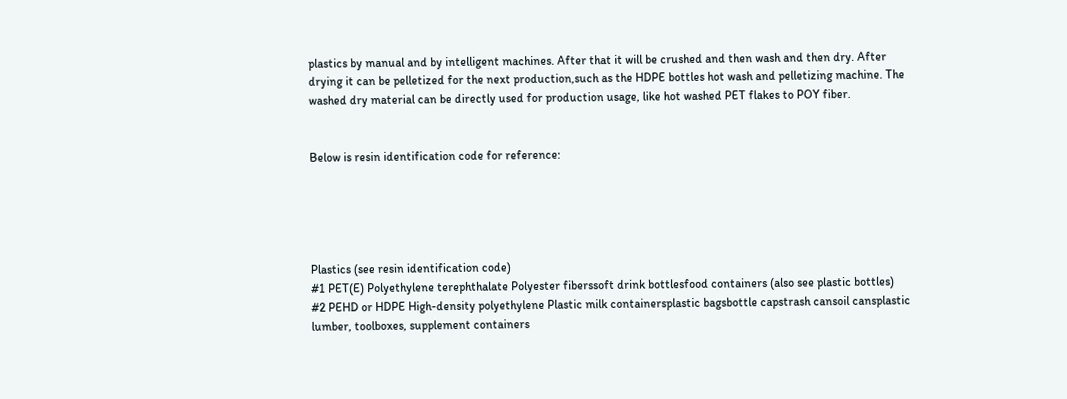plastics by manual and by intelligent machines. After that it will be crushed and then wash and then dry. After drying it can be pelletized for the next production,such as the HDPE bottles hot wash and pelletizing machine. The washed dry material can be directly used for production usage, like hot washed PET flakes to POY fiber.


Below is resin identification code for reference:





Plastics (see resin identification code)
#1 PET(E) Polyethylene terephthalate Polyester fiberssoft drink bottlesfood containers (also see plastic bottles)
#2 PEHD or HDPE High-density polyethylene Plastic milk containersplastic bagsbottle capstrash cansoil cansplastic lumber, toolboxes, supplement containers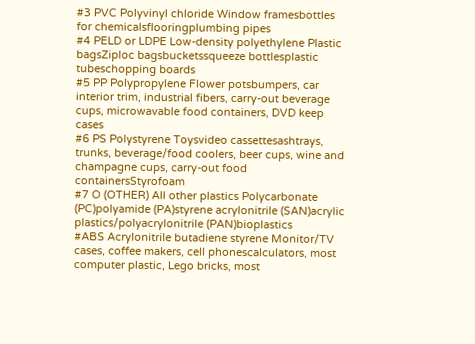#3 PVC Polyvinyl chloride Window framesbottles for chemicalsflooringplumbing pipes
#4 PELD or LDPE Low-density polyethylene Plastic bagsZiploc bagsbucketssqueeze bottlesplastic tubeschopping boards
#5 PP Polypropylene Flower potsbumpers, car interior trim, industrial fibers, carry-out beverage cups, microwavable food containers, DVD keep cases
#6 PS Polystyrene Toysvideo cassettesashtrays, trunks, beverage/food coolers, beer cups, wine and champagne cups, carry-out food containersStyrofoam
#7 O (OTHER) All other plastics Polycarbonate (PC)polyamide (PA)styrene acrylonitrile (SAN)acrylic plastics/polyacrylonitrile (PAN)bioplastics
#ABS Acrylonitrile butadiene styrene Monitor/TV cases, coffee makers, cell phonescalculators, most computer plastic, Lego bricks, most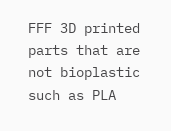FFF 3D printed parts that are not bioplastic such as PLA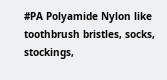#PA Polyamide Nylon like toothbrush bristles, socks, stockings,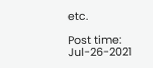etc.

Post time: Jul-26-2021